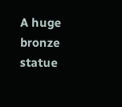A huge bronze statue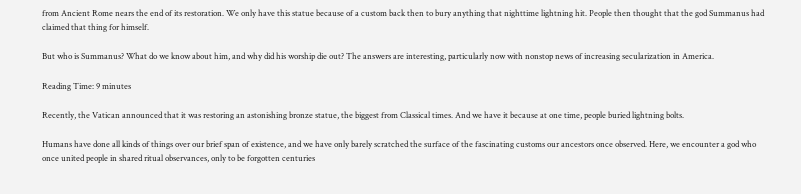from Ancient Rome nears the end of its restoration. We only have this statue because of a custom back then to bury anything that nighttime lightning hit. People then thought that the god Summanus had claimed that thing for himself.

But who is Summanus? What do we know about him, and why did his worship die out? The answers are interesting, particularly now with nonstop news of increasing secularization in America.

Reading Time: 9 minutes

Recently, the Vatican announced that it was restoring an astonishing bronze statue, the biggest from Classical times. And we have it because at one time, people buried lightning bolts.

Humans have done all kinds of things over our brief span of existence, and we have only barely scratched the surface of the fascinating customs our ancestors once observed. Here, we encounter a god who once united people in shared ritual observances, only to be forgotten centuries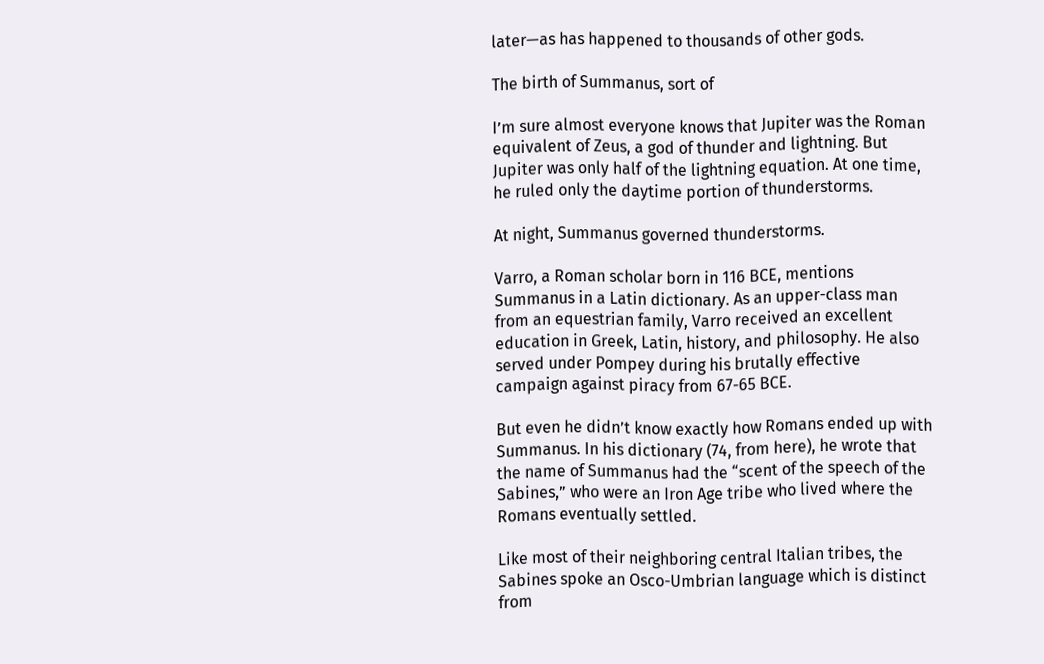later—as has happened to thousands of other gods.

The birth of Summanus, sort of

I’m sure almost everyone knows that Jupiter was the Roman equivalent of Zeus, a god of thunder and lightning. But Jupiter was only half of the lightning equation. At one time, he ruled only the daytime portion of thunderstorms.

At night, Summanus governed thunderstorms.

Varro, a Roman scholar born in 116 BCE, mentions Summanus in a Latin dictionary. As an upper-class man from an equestrian family, Varro received an excellent education in Greek, Latin, history, and philosophy. He also served under Pompey during his brutally effective campaign against piracy from 67-65 BCE.

But even he didn’t know exactly how Romans ended up with Summanus. In his dictionary (74, from here), he wrote that the name of Summanus had the “scent of the speech of the Sabines,” who were an Iron Age tribe who lived where the Romans eventually settled.

Like most of their neighboring central Italian tribes, the Sabines spoke an Osco-Umbrian language which is distinct from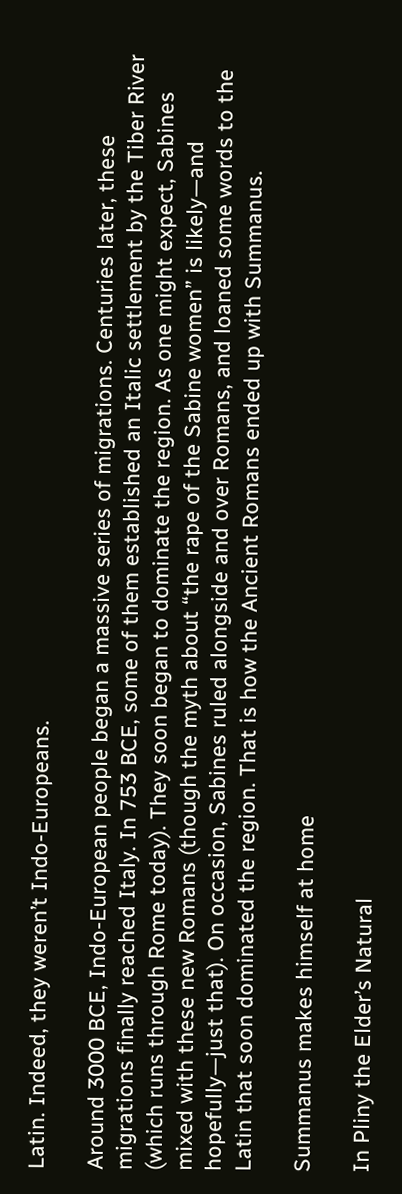Latin. Indeed, they weren’t Indo-Europeans.

Around 3000 BCE, Indo-European people began a massive series of migrations. Centuries later, these migrations finally reached Italy. In 753 BCE, some of them established an Italic settlement by the Tiber River (which runs through Rome today). They soon began to dominate the region. As one might expect, Sabines mixed with these new Romans (though the myth about “the rape of the Sabine women” is likely—and hopefully—just that). On occasion, Sabines ruled alongside and over Romans, and loaned some words to the Latin that soon dominated the region. That is how the Ancient Romans ended up with Summanus.

Summanus makes himself at home

In Pliny the Elder’s Natural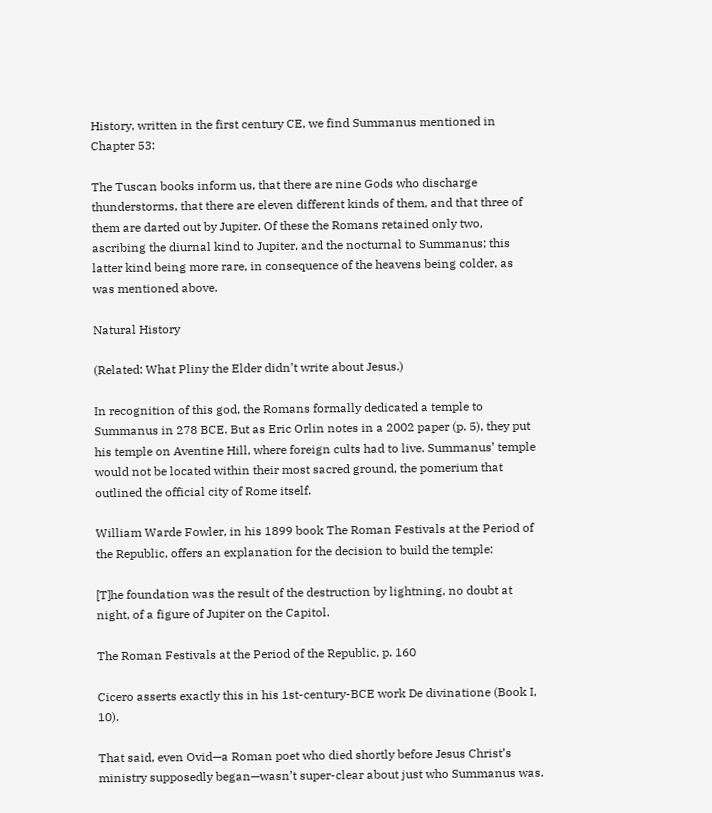History, written in the first century CE, we find Summanus mentioned in Chapter 53:

The Tuscan books inform us, that there are nine Gods who discharge thunderstorms, that there are eleven different kinds of them, and that three of them are darted out by Jupiter. Of these the Romans retained only two, ascribing the diurnal kind to Jupiter, and the nocturnal to Summanus; this latter kind being more rare, in consequence of the heavens being colder, as was mentioned above.

Natural History

(Related: What Pliny the Elder didn’t write about Jesus.)

In recognition of this god, the Romans formally dedicated a temple to Summanus in 278 BCE. But as Eric Orlin notes in a 2002 paper (p. 5), they put his temple on Aventine Hill, where foreign cults had to live. Summanus’ temple would not be located within their most sacred ground, the pomerium that outlined the official city of Rome itself.

William Warde Fowler, in his 1899 book The Roman Festivals at the Period of the Republic, offers an explanation for the decision to build the temple:

[T]he foundation was the result of the destruction by lightning, no doubt at night, of a figure of Jupiter on the Capitol.

The Roman Festivals at the Period of the Republic, p. 160

Cicero asserts exactly this in his 1st-century-BCE work De divinatione (Book I, 10).

That said, even Ovid—a Roman poet who died shortly before Jesus Christ’s ministry supposedly began—wasn’t super-clear about just who Summanus was.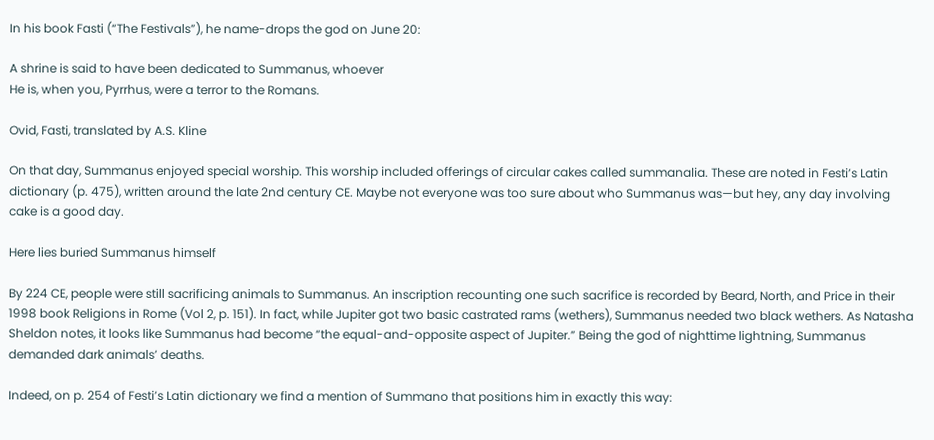In his book Fasti (“The Festivals”), he name-drops the god on June 20:

A shrine is said to have been dedicated to Summanus, whoever
He is, when you, Pyrrhus, were a terror to the Romans.

Ovid, Fasti, translated by A.S. Kline

On that day, Summanus enjoyed special worship. This worship included offerings of circular cakes called summanalia. These are noted in Festi’s Latin dictionary (p. 475), written around the late 2nd century CE. Maybe not everyone was too sure about who Summanus was—but hey, any day involving cake is a good day.

Here lies buried Summanus himself

By 224 CE, people were still sacrificing animals to Summanus. An inscription recounting one such sacrifice is recorded by Beard, North, and Price in their 1998 book Religions in Rome (Vol 2, p. 151). In fact, while Jupiter got two basic castrated rams (wethers), Summanus needed two black wethers. As Natasha Sheldon notes, it looks like Summanus had become “the equal-and-opposite aspect of Jupiter.” Being the god of nighttime lightning, Summanus demanded dark animals’ deaths.

Indeed, on p. 254 of Festi’s Latin dictionary we find a mention of Summano that positions him in exactly this way: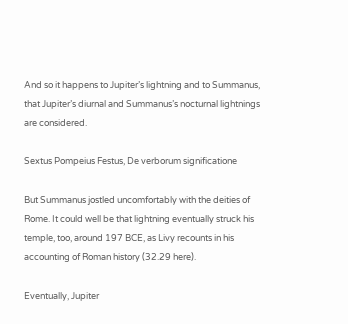And so it happens to Jupiter’s lightning and to Summanus, that Jupiter’s diurnal and Summanus’s nocturnal lightnings are considered.

Sextus Pompeius Festus, De verborum significatione

But Summanus jostled uncomfortably with the deities of Rome. It could well be that lightning eventually struck his temple, too, around 197 BCE, as Livy recounts in his accounting of Roman history (32.29 here).

Eventually, Jupiter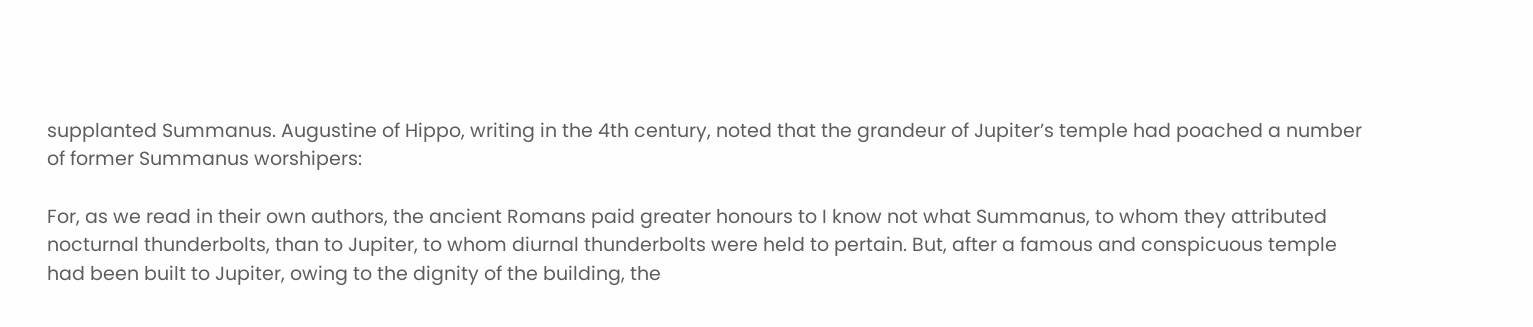supplanted Summanus. Augustine of Hippo, writing in the 4th century, noted that the grandeur of Jupiter’s temple had poached a number of former Summanus worshipers:

For, as we read in their own authors, the ancient Romans paid greater honours to I know not what Summanus, to whom they attributed nocturnal thunderbolts, than to Jupiter, to whom diurnal thunderbolts were held to pertain. But, after a famous and conspicuous temple had been built to Jupiter, owing to the dignity of the building, the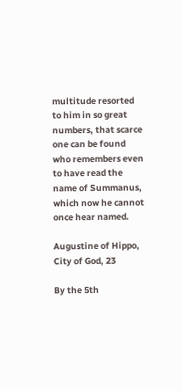multitude resorted to him in so great numbers, that scarce one can be found who remembers even to have read the name of Summanus, which now he cannot once hear named.

Augustine of Hippo, City of God, 23

By the 5th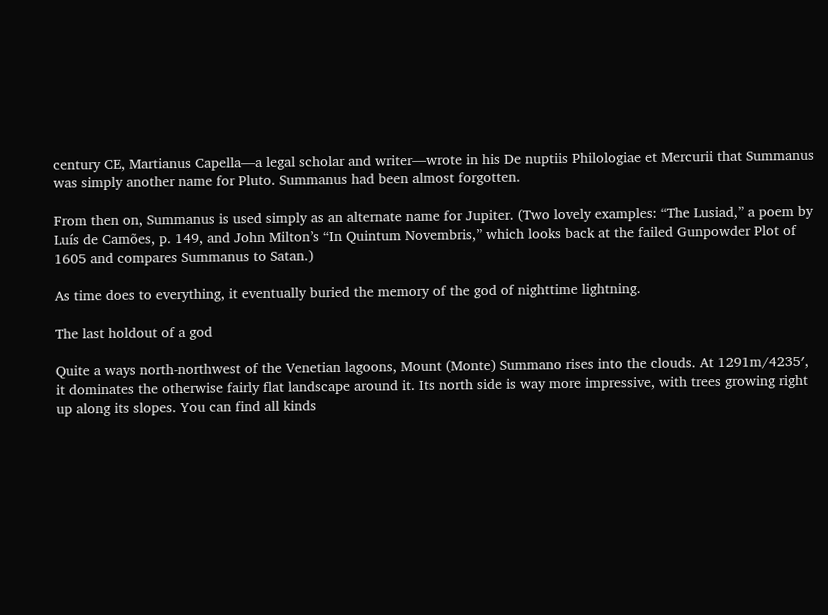century CE, Martianus Capella—a legal scholar and writer—wrote in his De nuptiis Philologiae et Mercurii that Summanus was simply another name for Pluto. Summanus had been almost forgotten.

From then on, Summanus is used simply as an alternate name for Jupiter. (Two lovely examples: “The Lusiad,” a poem by Luís de Camões, p. 149, and John Milton’s “In Quintum Novembris,” which looks back at the failed Gunpowder Plot of 1605 and compares Summanus to Satan.)

As time does to everything, it eventually buried the memory of the god of nighttime lightning.

The last holdout of a god

Quite a ways north-northwest of the Venetian lagoons, Mount (Monte) Summano rises into the clouds. At 1291m/4235′, it dominates the otherwise fairly flat landscape around it. Its north side is way more impressive, with trees growing right up along its slopes. You can find all kinds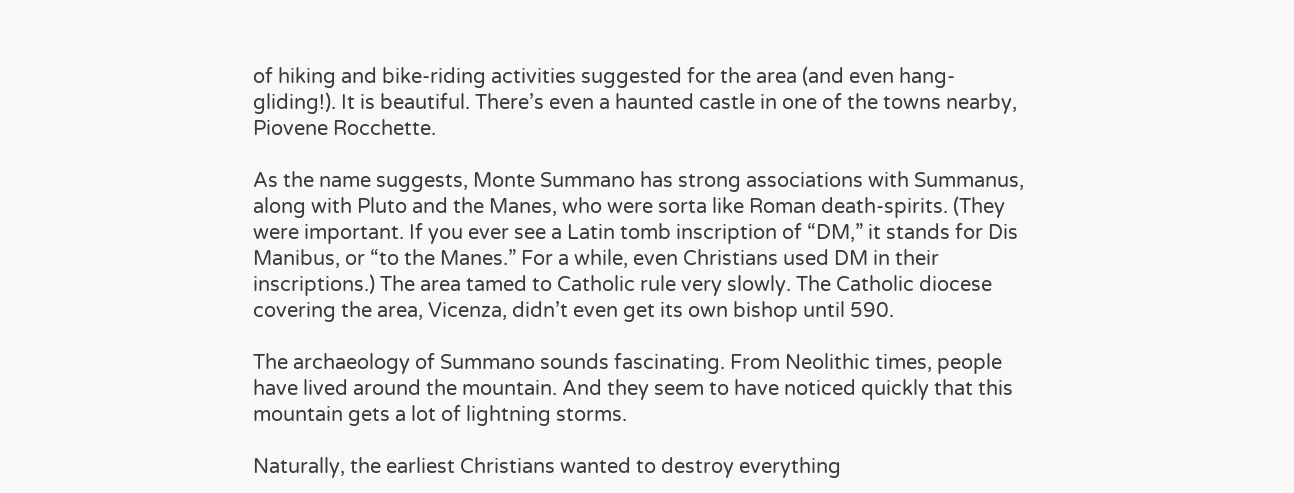of hiking and bike-riding activities suggested for the area (and even hang-gliding!). It is beautiful. There’s even a haunted castle in one of the towns nearby, Piovene Rocchette.

As the name suggests, Monte Summano has strong associations with Summanus, along with Pluto and the Manes, who were sorta like Roman death-spirits. (They were important. If you ever see a Latin tomb inscription of “DM,” it stands for Dis Manibus, or “to the Manes.” For a while, even Christians used DM in their inscriptions.) The area tamed to Catholic rule very slowly. The Catholic diocese covering the area, Vicenza, didn’t even get its own bishop until 590.

The archaeology of Summano sounds fascinating. From Neolithic times, people have lived around the mountain. And they seem to have noticed quickly that this mountain gets a lot of lightning storms.

Naturally, the earliest Christians wanted to destroy everything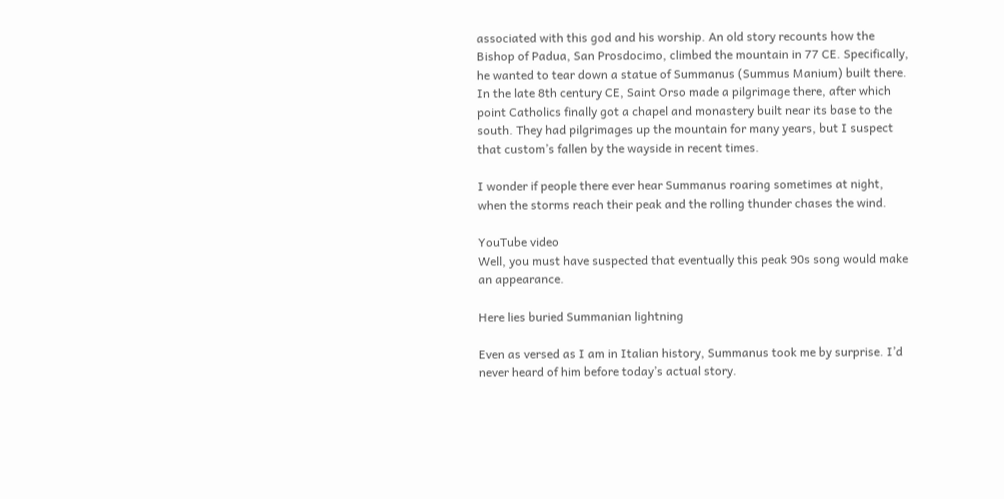associated with this god and his worship. An old story recounts how the Bishop of Padua, San Prosdocimo, climbed the mountain in 77 CE. Specifically, he wanted to tear down a statue of Summanus (Summus Manium) built there. In the late 8th century CE, Saint Orso made a pilgrimage there, after which point Catholics finally got a chapel and monastery built near its base to the south. They had pilgrimages up the mountain for many years, but I suspect that custom’s fallen by the wayside in recent times.

I wonder if people there ever hear Summanus roaring sometimes at night, when the storms reach their peak and the rolling thunder chases the wind.

YouTube video
Well, you must have suspected that eventually this peak 90s song would make an appearance.

Here lies buried Summanian lightning

Even as versed as I am in Italian history, Summanus took me by surprise. I’d never heard of him before today’s actual story.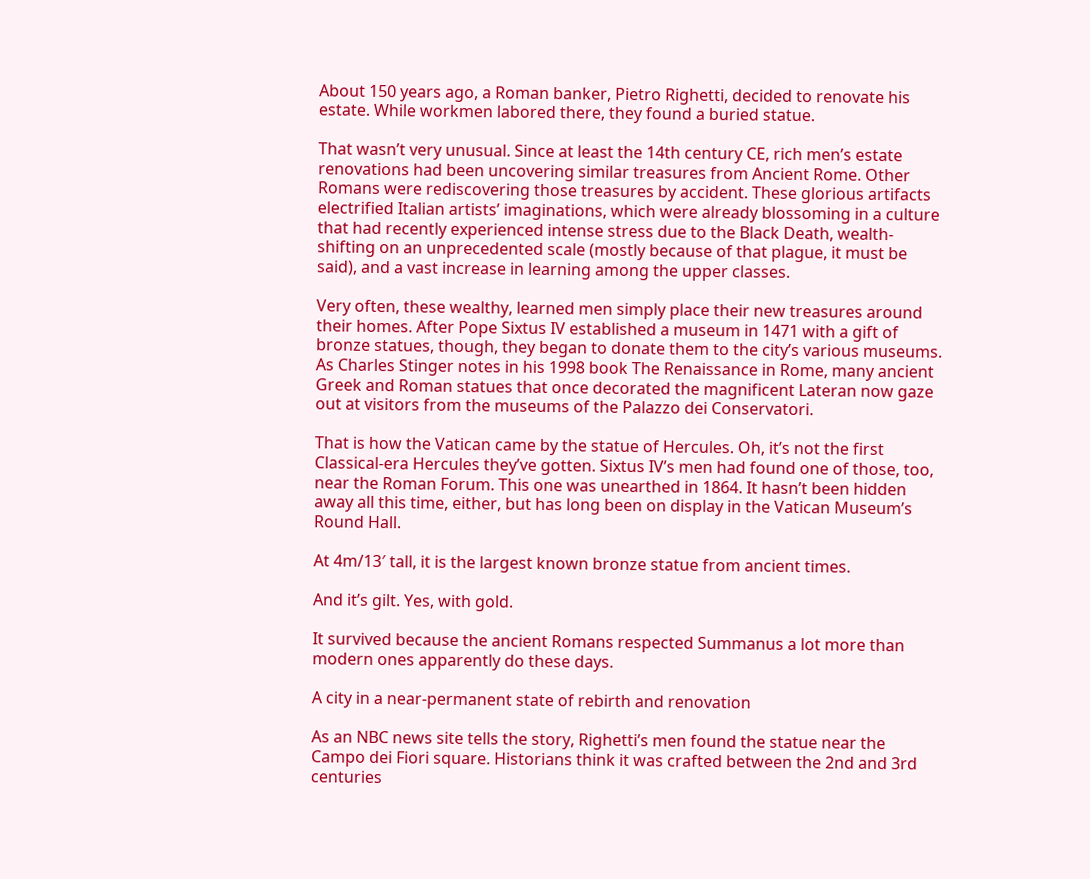About 150 years ago, a Roman banker, Pietro Righetti, decided to renovate his estate. While workmen labored there, they found a buried statue.

That wasn’t very unusual. Since at least the 14th century CE, rich men’s estate renovations had been uncovering similar treasures from Ancient Rome. Other Romans were rediscovering those treasures by accident. These glorious artifacts electrified Italian artists’ imaginations, which were already blossoming in a culture that had recently experienced intense stress due to the Black Death, wealth-shifting on an unprecedented scale (mostly because of that plague, it must be said), and a vast increase in learning among the upper classes.

Very often, these wealthy, learned men simply place their new treasures around their homes. After Pope Sixtus IV established a museum in 1471 with a gift of bronze statues, though, they began to donate them to the city’s various museums. As Charles Stinger notes in his 1998 book The Renaissance in Rome, many ancient Greek and Roman statues that once decorated the magnificent Lateran now gaze out at visitors from the museums of the Palazzo dei Conservatori.

That is how the Vatican came by the statue of Hercules. Oh, it’s not the first Classical-era Hercules they’ve gotten. Sixtus IV’s men had found one of those, too, near the Roman Forum. This one was unearthed in 1864. It hasn’t been hidden away all this time, either, but has long been on display in the Vatican Museum’s Round Hall.

At 4m/13′ tall, it is the largest known bronze statue from ancient times.

And it’s gilt. Yes, with gold.

It survived because the ancient Romans respected Summanus a lot more than modern ones apparently do these days.

A city in a near-permanent state of rebirth and renovation

As an NBC news site tells the story, Righetti’s men found the statue near the Campo dei Fiori square. Historians think it was crafted between the 2nd and 3rd centuries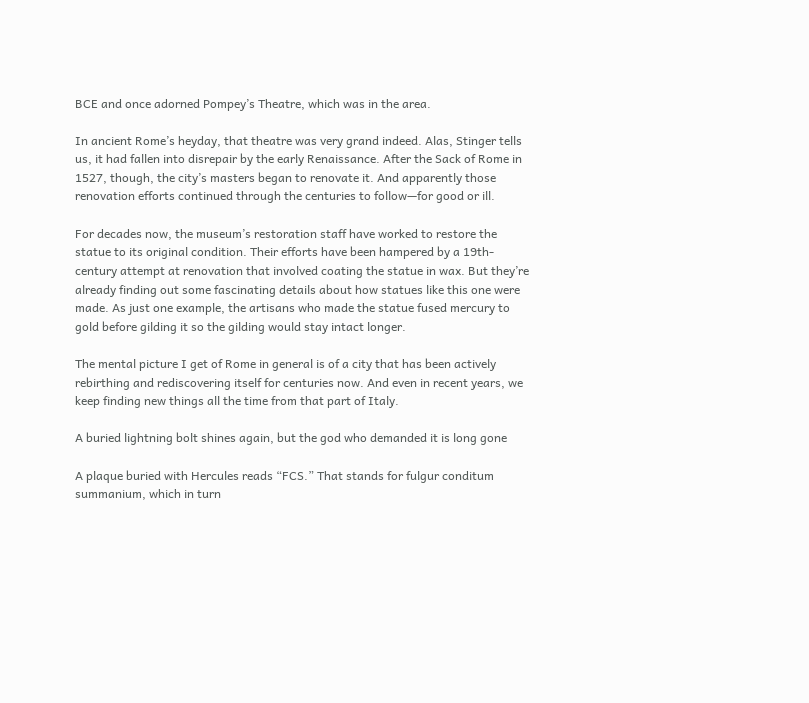BCE and once adorned Pompey’s Theatre, which was in the area.

In ancient Rome’s heyday, that theatre was very grand indeed. Alas, Stinger tells us, it had fallen into disrepair by the early Renaissance. After the Sack of Rome in 1527, though, the city’s masters began to renovate it. And apparently those renovation efforts continued through the centuries to follow—for good or ill.

For decades now, the museum’s restoration staff have worked to restore the statue to its original condition. Their efforts have been hampered by a 19th-century attempt at renovation that involved coating the statue in wax. But they’re already finding out some fascinating details about how statues like this one were made. As just one example, the artisans who made the statue fused mercury to gold before gilding it so the gilding would stay intact longer.

The mental picture I get of Rome in general is of a city that has been actively rebirthing and rediscovering itself for centuries now. And even in recent years, we keep finding new things all the time from that part of Italy.

A buried lightning bolt shines again, but the god who demanded it is long gone

A plaque buried with Hercules reads “FCS.” That stands for fulgur conditum summanium, which in turn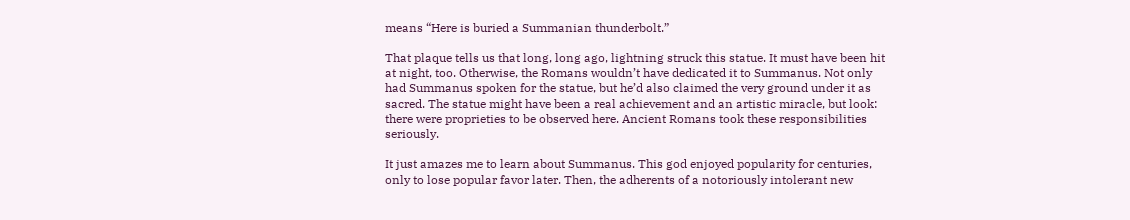means “Here is buried a Summanian thunderbolt.”

That plaque tells us that long, long ago, lightning struck this statue. It must have been hit at night, too. Otherwise, the Romans wouldn’t have dedicated it to Summanus. Not only had Summanus spoken for the statue, but he’d also claimed the very ground under it as sacred. The statue might have been a real achievement and an artistic miracle, but look: there were proprieties to be observed here. Ancient Romans took these responsibilities seriously.

It just amazes me to learn about Summanus. This god enjoyed popularity for centuries, only to lose popular favor later. Then, the adherents of a notoriously intolerant new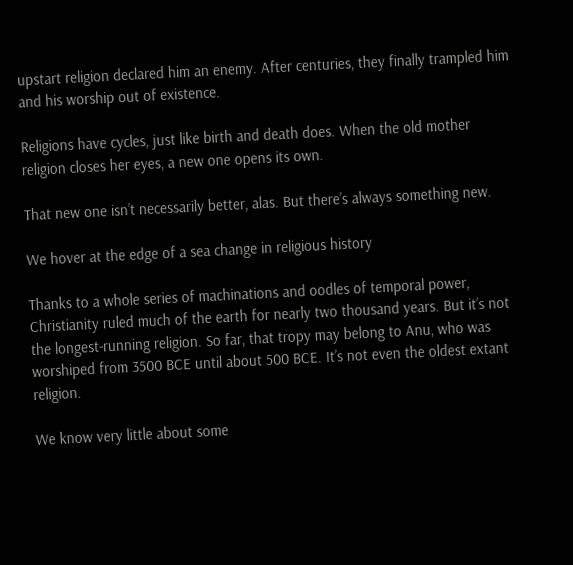upstart religion declared him an enemy. After centuries, they finally trampled him and his worship out of existence.

Religions have cycles, just like birth and death does. When the old mother religion closes her eyes, a new one opens its own.

That new one isn’t necessarily better, alas. But there’s always something new.

We hover at the edge of a sea change in religious history

Thanks to a whole series of machinations and oodles of temporal power, Christianity ruled much of the earth for nearly two thousand years. But it’s not the longest-running religion. So far, that tropy may belong to Anu, who was worshiped from 3500 BCE until about 500 BCE. It’s not even the oldest extant religion.

We know very little about some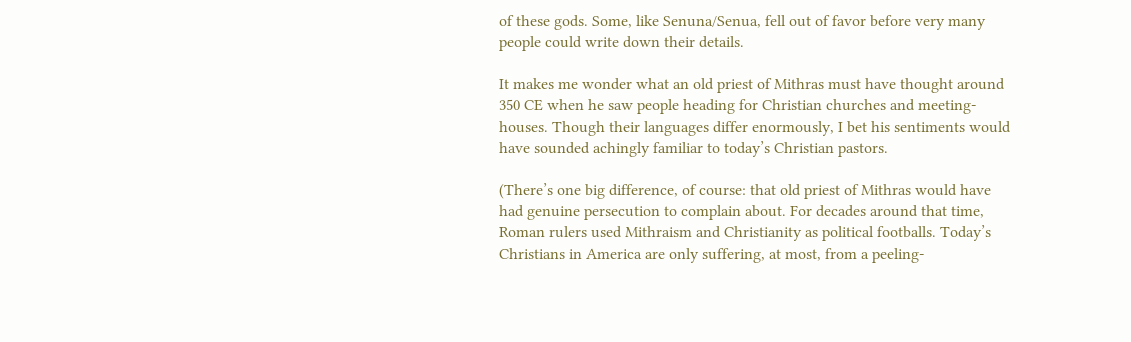of these gods. Some, like Senuna/Senua, fell out of favor before very many people could write down their details.

It makes me wonder what an old priest of Mithras must have thought around 350 CE when he saw people heading for Christian churches and meeting-houses. Though their languages differ enormously, I bet his sentiments would have sounded achingly familiar to today’s Christian pastors.

(There’s one big difference, of course: that old priest of Mithras would have had genuine persecution to complain about. For decades around that time, Roman rulers used Mithraism and Christianity as political footballs. Today’s Christians in America are only suffering, at most, from a peeling-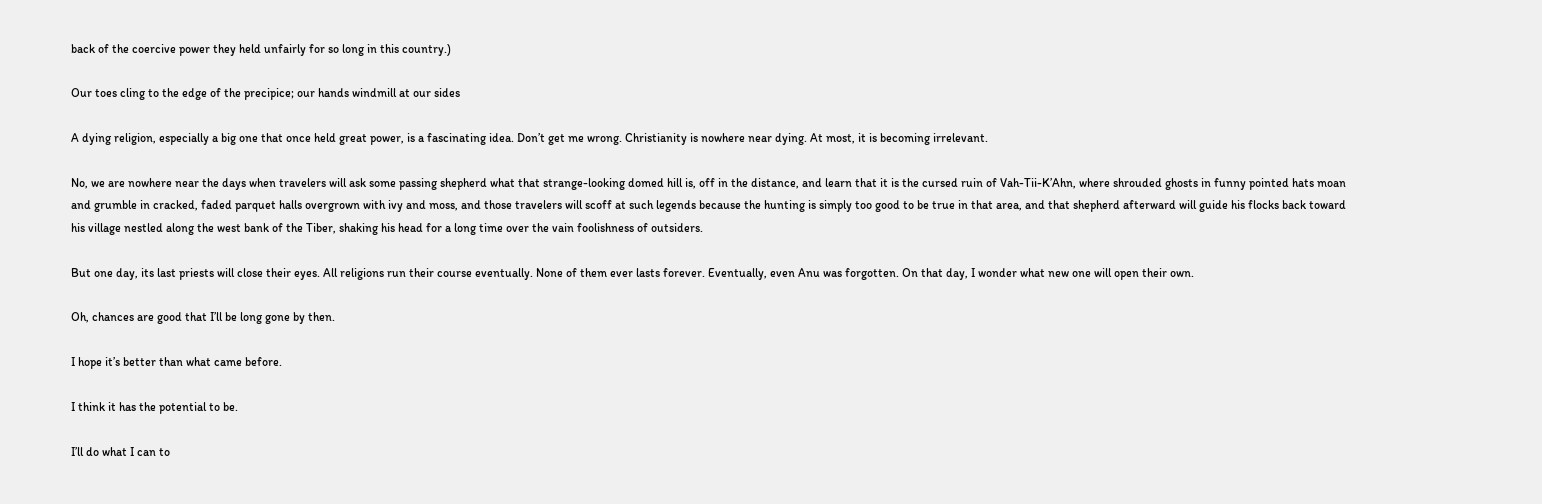back of the coercive power they held unfairly for so long in this country.)

Our toes cling to the edge of the precipice; our hands windmill at our sides

A dying religion, especially a big one that once held great power, is a fascinating idea. Don’t get me wrong. Christianity is nowhere near dying. At most, it is becoming irrelevant.

No, we are nowhere near the days when travelers will ask some passing shepherd what that strange-looking domed hill is, off in the distance, and learn that it is the cursed ruin of Vah-Tii-K’Ahn, where shrouded ghosts in funny pointed hats moan and grumble in cracked, faded parquet halls overgrown with ivy and moss, and those travelers will scoff at such legends because the hunting is simply too good to be true in that area, and that shepherd afterward will guide his flocks back toward his village nestled along the west bank of the Tiber, shaking his head for a long time over the vain foolishness of outsiders.

But one day, its last priests will close their eyes. All religions run their course eventually. None of them ever lasts forever. Eventually, even Anu was forgotten. On that day, I wonder what new one will open their own.

Oh, chances are good that I’ll be long gone by then.

I hope it’s better than what came before.

I think it has the potential to be.

I’ll do what I can to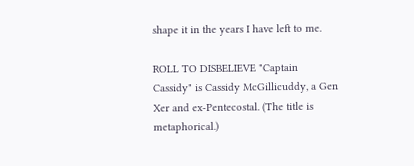shape it in the years I have left to me.

ROLL TO DISBELIEVE "Captain Cassidy" is Cassidy McGillicuddy, a Gen Xer and ex-Pentecostal. (The title is metaphorical.)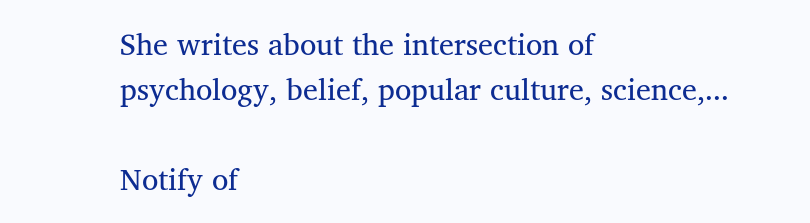She writes about the intersection of psychology, belief, popular culture, science,...

Notify of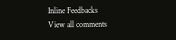Inline Feedbacks
View all comments